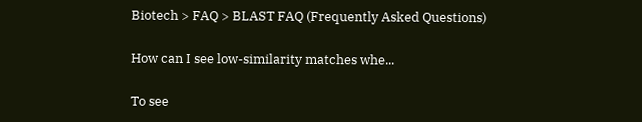Biotech > FAQ > BLAST FAQ (Frequently Asked Questions)

How can I see low-similarity matches whe...

To see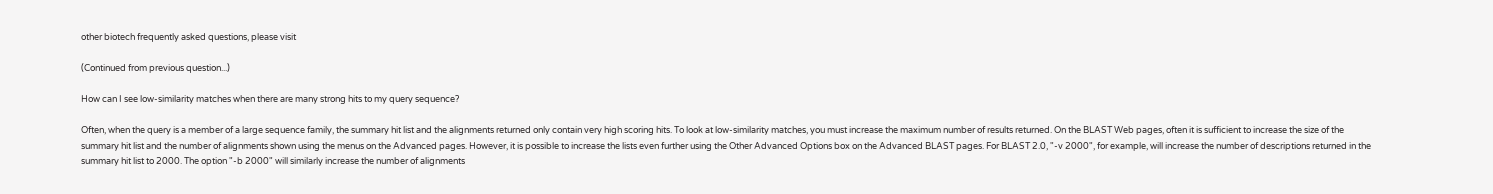other biotech frequently asked questions, please visit

(Continued from previous question...)

How can I see low-similarity matches when there are many strong hits to my query sequence?

Often, when the query is a member of a large sequence family, the summary hit list and the alignments returned only contain very high scoring hits. To look at low-similarity matches, you must increase the maximum number of results returned. On the BLAST Web pages, often it is sufficient to increase the size of the summary hit list and the number of alignments shown using the menus on the Advanced pages. However, it is possible to increase the lists even further using the Other Advanced Options box on the Advanced BLAST pages. For BLAST 2.0, "-v 2000", for example, will increase the number of descriptions returned in the summary hit list to 2000. The option "-b 2000" will similarly increase the number of alignments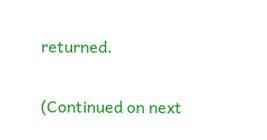returned.

(Continued on next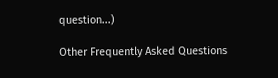question...)

Other Frequently Asked Questions